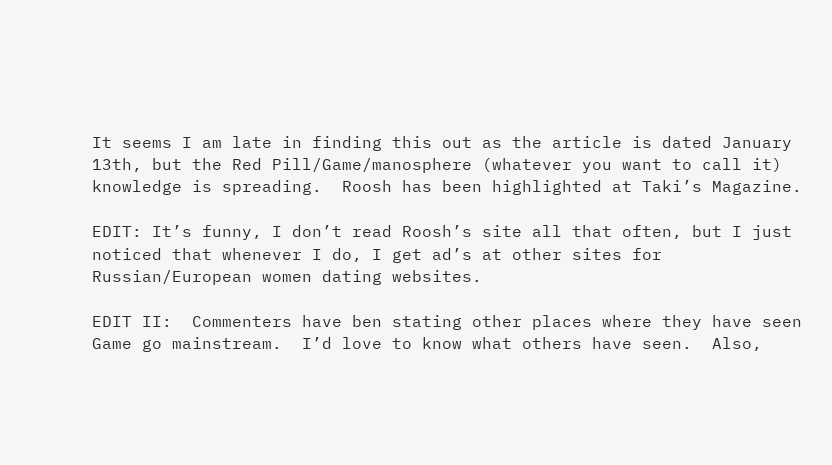It seems I am late in finding this out as the article is dated January 13th, but the Red Pill/Game/manosphere (whatever you want to call it) knowledge is spreading.  Roosh has been highlighted at Taki’s Magazine.

EDIT: It’s funny, I don’t read Roosh’s site all that often, but I just noticed that whenever I do, I get ad’s at other sites for Russian/European women dating websites.

EDIT II:  Commenters have ben stating other places where they have seen Game go mainstream.  I’d love to know what others have seen.  Also,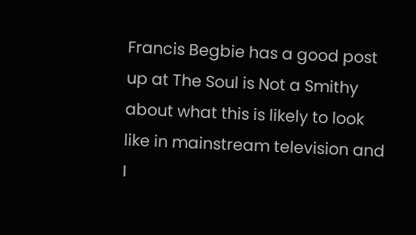Francis Begbie has a good post up at The Soul is Not a Smithy about what this is likely to look like in mainstream television and I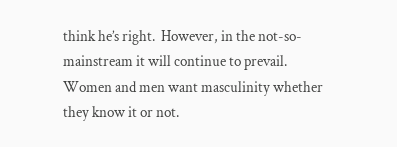think he’s right.  However, in the not-so-mainstream it will continue to prevail.  Women and men want masculinity whether they know it or not.